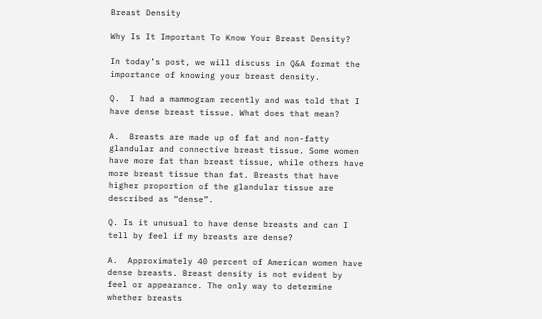Breast Density

Why Is It Important To Know Your Breast Density?

In today’s post, we will discuss in Q&A format the importance of knowing your breast density.

Q.  I had a mammogram recently and was told that I have dense breast tissue. What does that mean?

A.  Breasts are made up of fat and non-fatty glandular and connective breast tissue. Some women have more fat than breast tissue, while others have more breast tissue than fat. Breasts that have higher proportion of the glandular tissue are described as “dense”.

Q. Is it unusual to have dense breasts and can I tell by feel if my breasts are dense?

A.  Approximately 40 percent of American women have dense breasts. Breast density is not evident by feel or appearance. The only way to determine whether breasts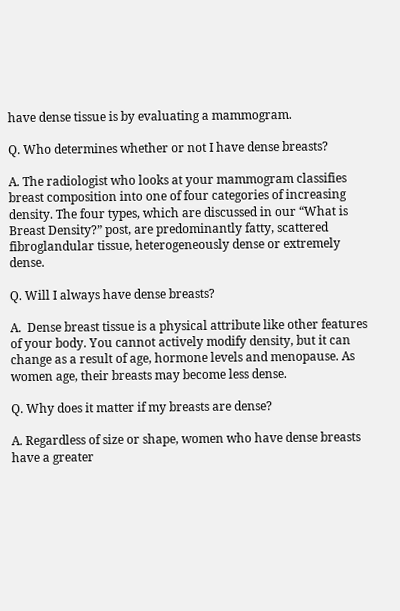have dense tissue is by evaluating a mammogram.

Q. Who determines whether or not I have dense breasts?

A. The radiologist who looks at your mammogram classifies breast composition into one of four categories of increasing density. The four types, which are discussed in our “What is Breast Density?” post, are predominantly fatty, scattered fibroglandular tissue, heterogeneously dense or extremely dense.

Q. Will I always have dense breasts?

A.  Dense breast tissue is a physical attribute like other features of your body. You cannot actively modify density, but it can change as a result of age, hormone levels and menopause. As women age, their breasts may become less dense.

Q. Why does it matter if my breasts are dense?

A. Regardless of size or shape, women who have dense breasts have a greater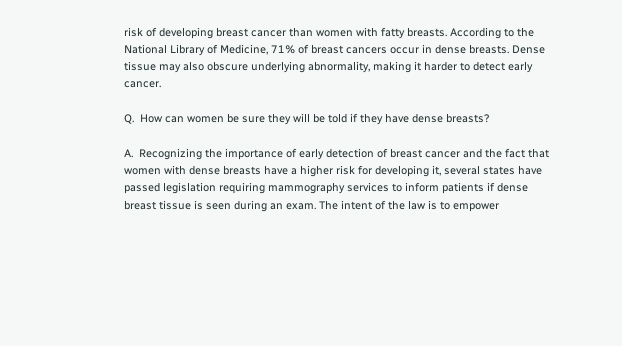risk of developing breast cancer than women with fatty breasts. According to the National Library of Medicine, 71% of breast cancers occur in dense breasts. Dense tissue may also obscure underlying abnormality, making it harder to detect early cancer.

Q.  How can women be sure they will be told if they have dense breasts?

A.  Recognizing the importance of early detection of breast cancer and the fact that women with dense breasts have a higher risk for developing it, several states have passed legislation requiring mammography services to inform patients if dense breast tissue is seen during an exam. The intent of the law is to empower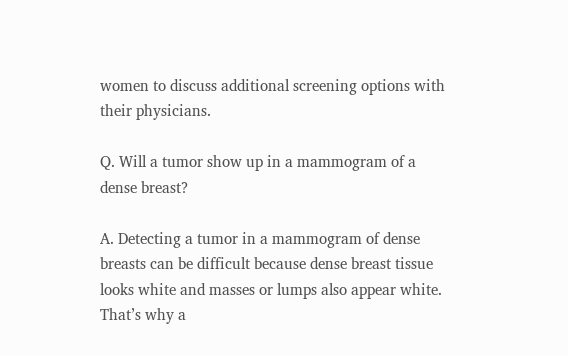women to discuss additional screening options with their physicians.

Q. Will a tumor show up in a mammogram of a dense breast?

A. Detecting a tumor in a mammogram of dense breasts can be difficult because dense breast tissue looks white and masses or lumps also appear white. That’s why a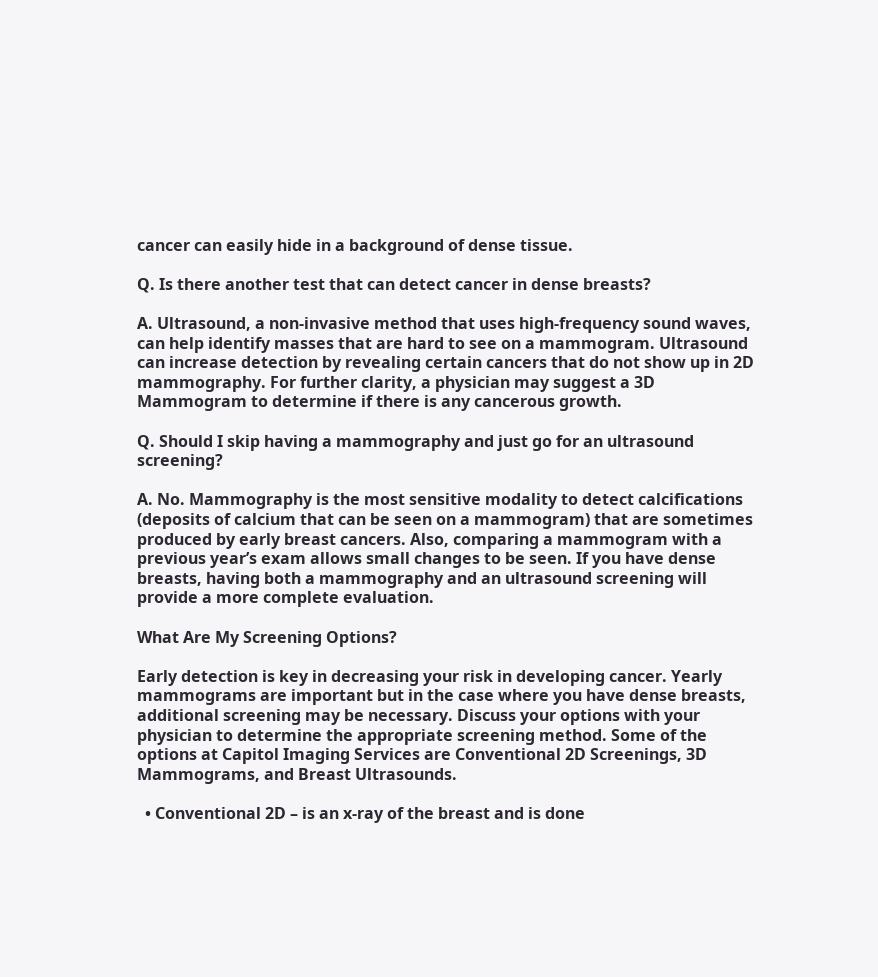cancer can easily hide in a background of dense tissue.

Q. Is there another test that can detect cancer in dense breasts?

A. Ultrasound, a non-invasive method that uses high-frequency sound waves, can help identify masses that are hard to see on a mammogram. Ultrasound can increase detection by revealing certain cancers that do not show up in 2D mammography. For further clarity, a physician may suggest a 3D Mammogram to determine if there is any cancerous growth.

Q. Should I skip having a mammography and just go for an ultrasound screening?

A. No. Mammography is the most sensitive modality to detect calcifications (deposits of calcium that can be seen on a mammogram) that are sometimes produced by early breast cancers. Also, comparing a mammogram with a previous year’s exam allows small changes to be seen. If you have dense breasts, having both a mammography and an ultrasound screening will provide a more complete evaluation.

What Are My Screening Options?

Early detection is key in decreasing your risk in developing cancer. Yearly mammograms are important but in the case where you have dense breasts, additional screening may be necessary. Discuss your options with your physician to determine the appropriate screening method. Some of the options at Capitol Imaging Services are Conventional 2D Screenings, 3D Mammograms, and Breast Ultrasounds.

  • Conventional 2D – is an x-ray of the breast and is done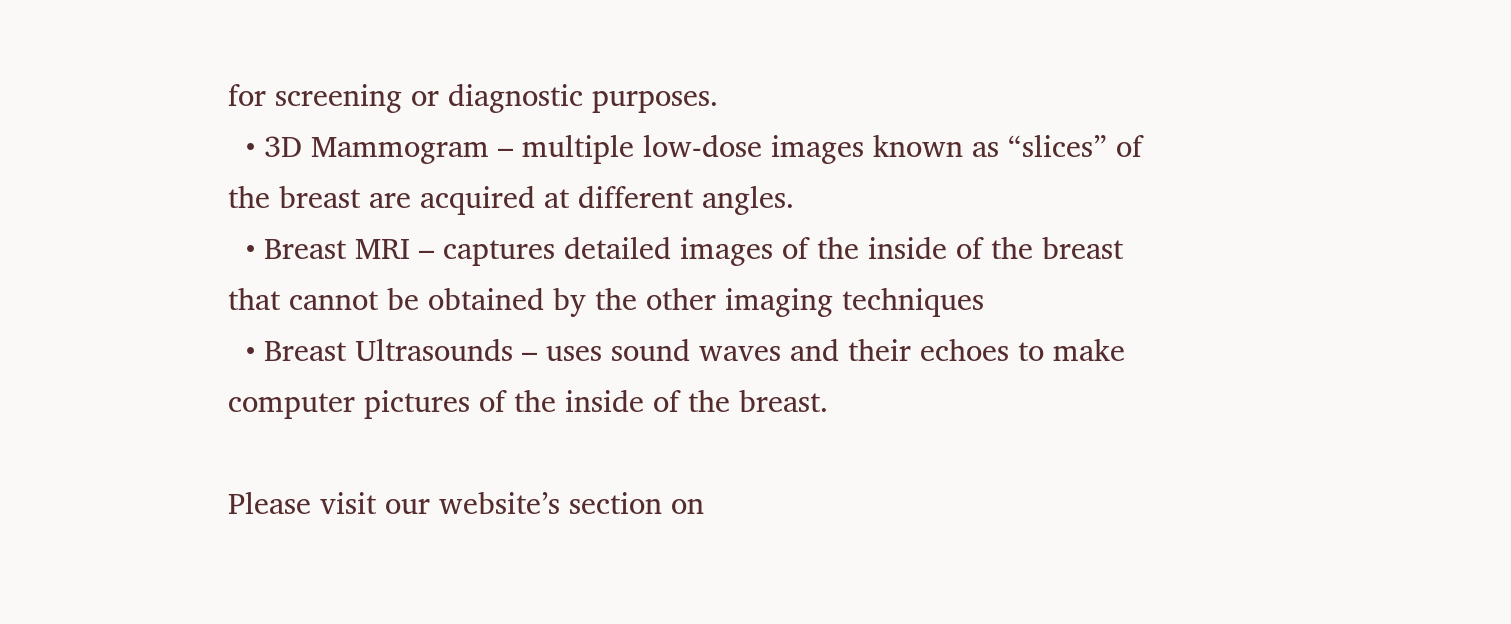for screening or diagnostic purposes.
  • 3D Mammogram – multiple low-dose images known as “slices” of the breast are acquired at different angles.
  • Breast MRI – captures detailed images of the inside of the breast that cannot be obtained by the other imaging techniques
  • Breast Ultrasounds – uses sound waves and their echoes to make computer pictures of the inside of the breast.

Please visit our website’s section on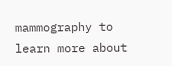mammography to learn more about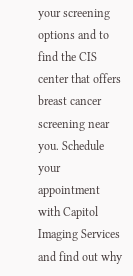your screening options and to find the CIS center that offers breast cancer screening near you. Schedule your appointment with Capitol Imaging Services and find out why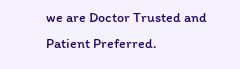we are Doctor Trusted and Patient Preferred.